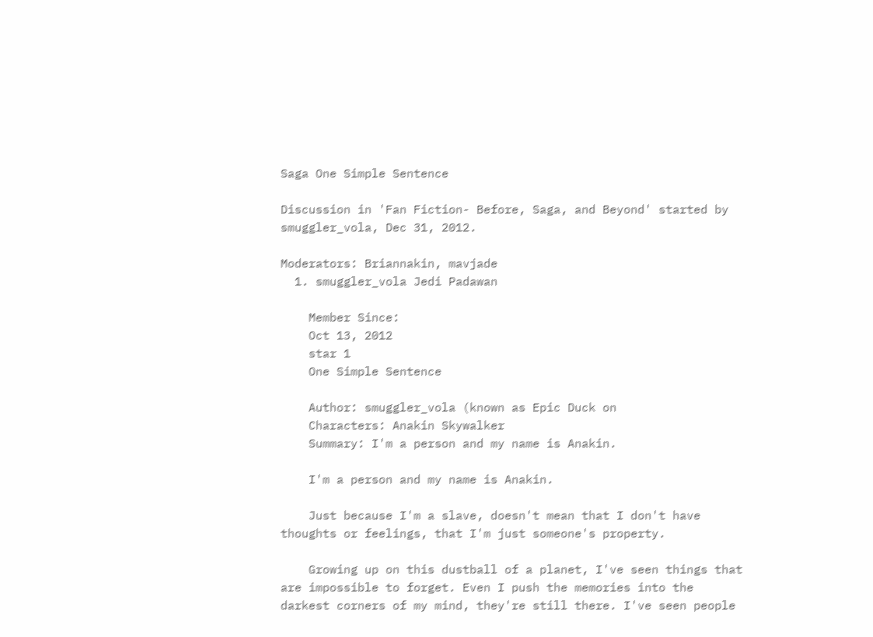Saga One Simple Sentence

Discussion in 'Fan Fiction- Before, Saga, and Beyond' started by smuggler_vola, Dec 31, 2012.

Moderators: Briannakin, mavjade
  1. smuggler_vola Jedi Padawan

    Member Since:
    Oct 13, 2012
    star 1
    One Simple Sentence

    Author: smuggler_vola (known as Epic Duck on
    Characters: Anakin Skywalker
    Summary: I'm a person and my name is Anakin.

    I'm a person and my name is Anakin.

    Just because I'm a slave, doesn't mean that I don't have thoughts or feelings, that I'm just someone's property.

    Growing up on this dustball of a planet, I've seen things that are impossible to forget. Even I push the memories into the darkest corners of my mind, they're still there. I've seen people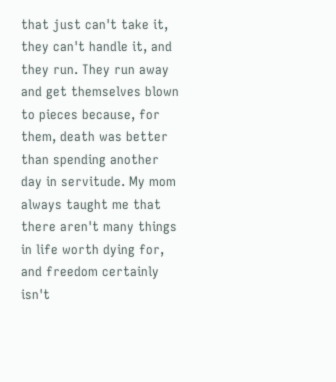that just can't take it, they can't handle it, and they run. They run away and get themselves blown to pieces because, for them, death was better than spending another day in servitude. My mom always taught me that there aren't many things in life worth dying for, and freedom certainly isn't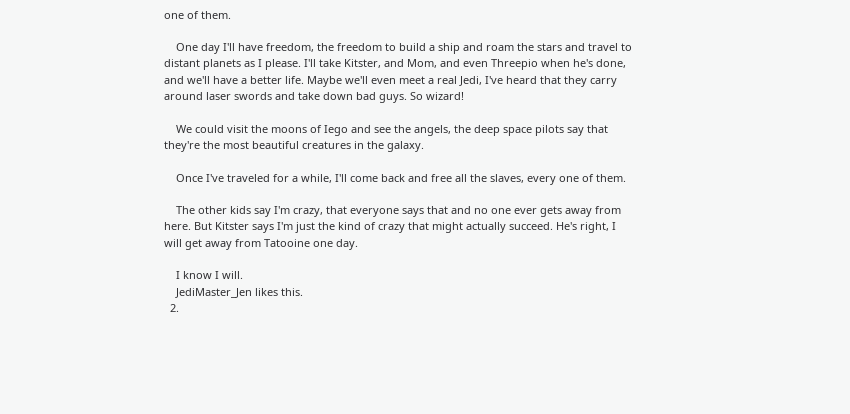one of them.

    One day I'll have freedom, the freedom to build a ship and roam the stars and travel to distant planets as I please. I'll take Kitster, and Mom, and even Threepio when he's done, and we'll have a better life. Maybe we'll even meet a real Jedi, I've heard that they carry around laser swords and take down bad guys. So wizard!

    We could visit the moons of Iego and see the angels, the deep space pilots say that they're the most beautiful creatures in the galaxy.

    Once I've traveled for a while, I'll come back and free all the slaves, every one of them.

    The other kids say I'm crazy, that everyone says that and no one ever gets away from here. But Kitster says I'm just the kind of crazy that might actually succeed. He's right, I will get away from Tatooine one day.

    I know I will.
    JediMaster_Jen likes this.
  2.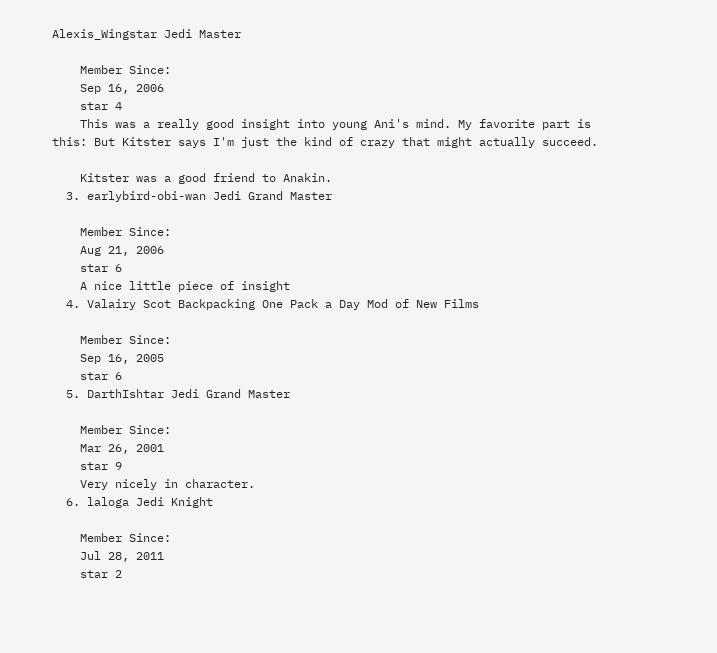Alexis_Wingstar Jedi Master

    Member Since:
    Sep 16, 2006
    star 4
    This was a really good insight into young Ani's mind. My favorite part is this: But Kitster says I'm just the kind of crazy that might actually succeed.

    Kitster was a good friend to Anakin.
  3. earlybird-obi-wan Jedi Grand Master

    Member Since:
    Aug 21, 2006
    star 6
    A nice little piece of insight
  4. Valairy Scot Backpacking One Pack a Day Mod of New Films

    Member Since:
    Sep 16, 2005
    star 6
  5. DarthIshtar Jedi Grand Master

    Member Since:
    Mar 26, 2001
    star 9
    Very nicely in character.
  6. laloga Jedi Knight

    Member Since:
    Jul 28, 2011
    star 2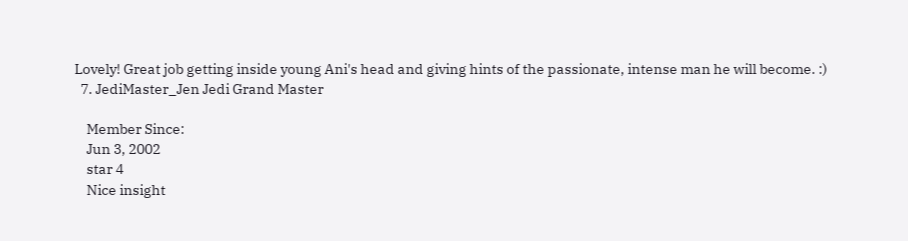Lovely! Great job getting inside young Ani's head and giving hints of the passionate, intense man he will become. :)
  7. JediMaster_Jen Jedi Grand Master

    Member Since:
    Jun 3, 2002
    star 4
    Nice insight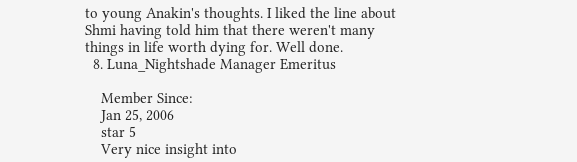to young Anakin's thoughts. I liked the line about Shmi having told him that there weren't many things in life worth dying for. Well done.
  8. Luna_Nightshade Manager Emeritus

    Member Since:
    Jan 25, 2006
    star 5
    Very nice insight into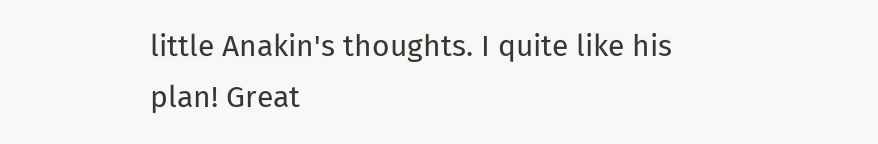little Anakin's thoughts. I quite like his plan! Great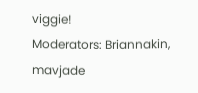viggie!
Moderators: Briannakin, mavjade